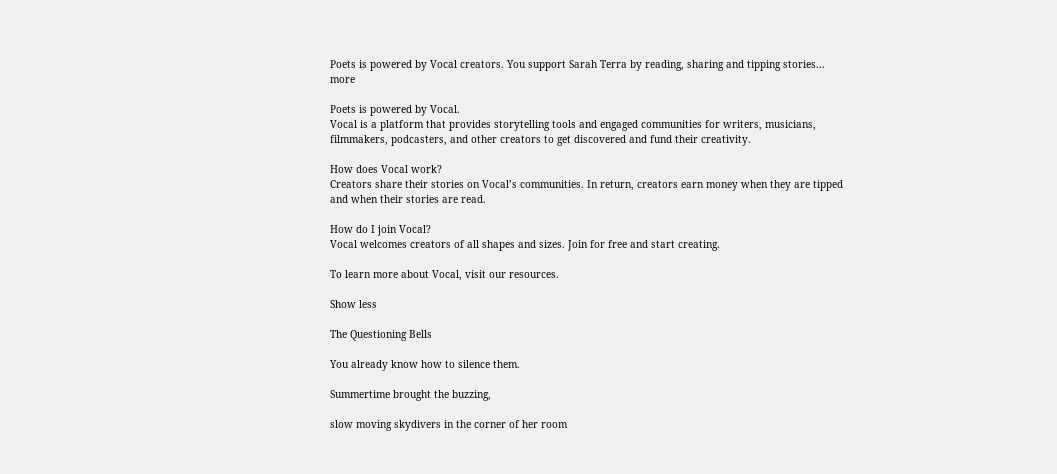Poets is powered by Vocal creators. You support Sarah Terra by reading, sharing and tipping stories... more

Poets is powered by Vocal.
Vocal is a platform that provides storytelling tools and engaged communities for writers, musicians, filmmakers, podcasters, and other creators to get discovered and fund their creativity.

How does Vocal work?
Creators share their stories on Vocal’s communities. In return, creators earn money when they are tipped and when their stories are read.

How do I join Vocal?
Vocal welcomes creators of all shapes and sizes. Join for free and start creating.

To learn more about Vocal, visit our resources.

Show less

The Questioning Bells

You already know how to silence them.

Summertime brought the buzzing,

slow moving skydivers in the corner of her room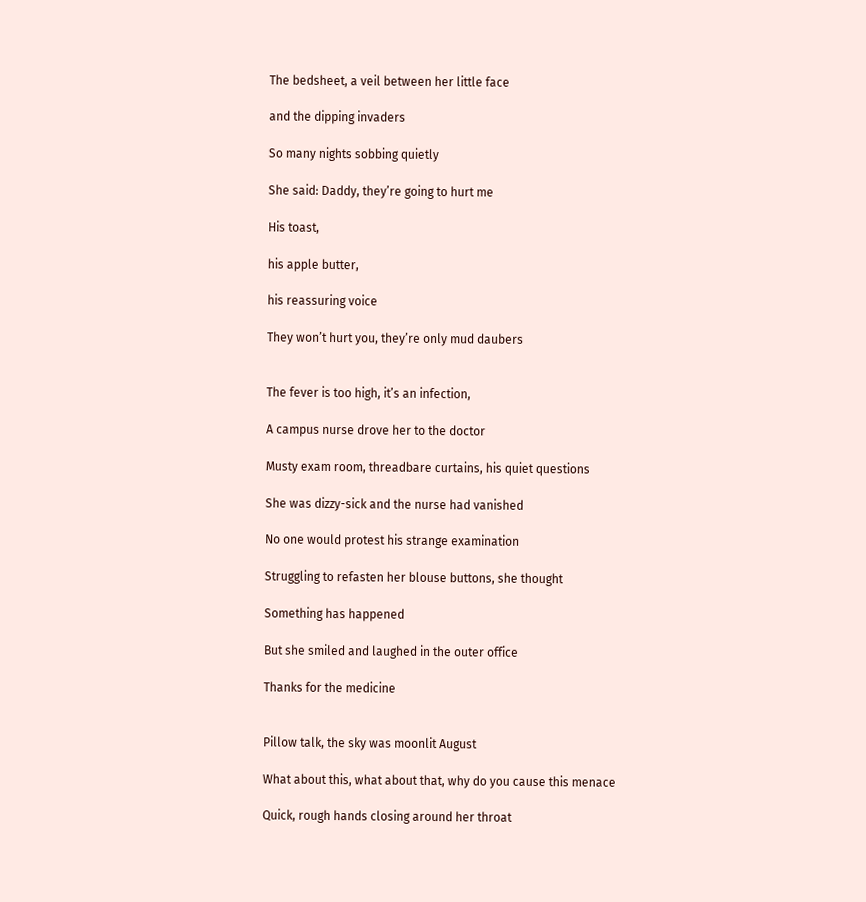The bedsheet, a veil between her little face

and the dipping invaders

So many nights sobbing quietly

She said: Daddy, they’re going to hurt me

His toast,

his apple butter,

his reassuring voice

They won’t hurt you, they’re only mud daubers


The fever is too high, it’s an infection,

A campus nurse drove her to the doctor

Musty exam room, threadbare curtains, his quiet questions

She was dizzy-sick and the nurse had vanished

No one would protest his strange examination

Struggling to refasten her blouse buttons, she thought

Something has happened

But she smiled and laughed in the outer office

Thanks for the medicine


Pillow talk, the sky was moonlit August

What about this, what about that, why do you cause this menace

Quick, rough hands closing around her throat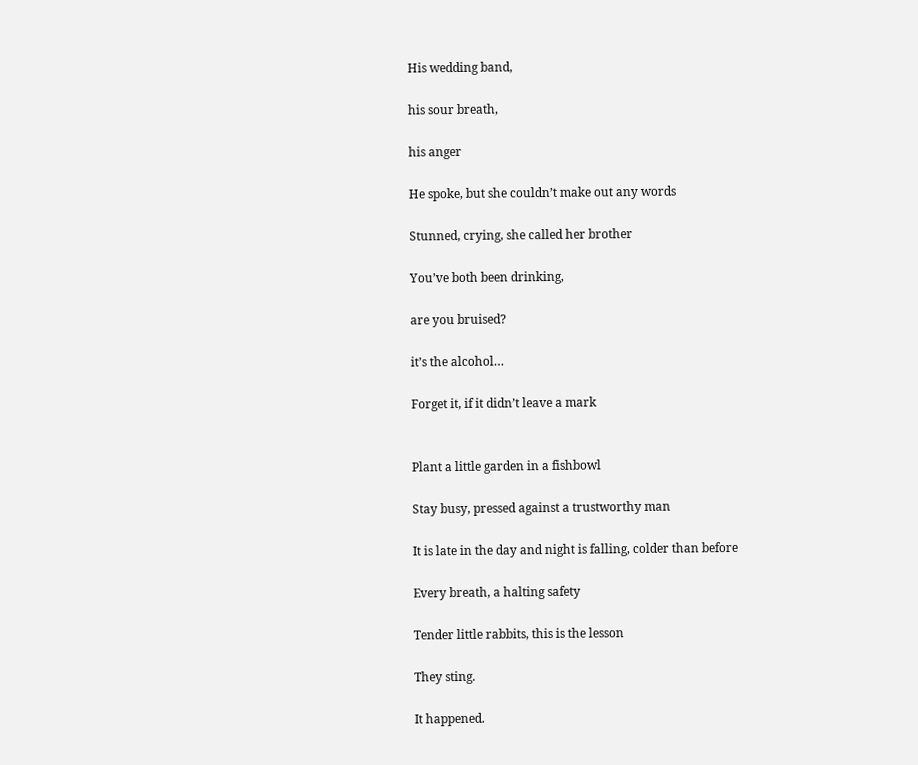His wedding band,

his sour breath,

his anger

He spoke, but she couldn’t make out any words

Stunned, crying, she called her brother

You’ve both been drinking,

are you bruised?

it’s the alcohol…

Forget it, if it didn’t leave a mark


Plant a little garden in a fishbowl

Stay busy, pressed against a trustworthy man

It is late in the day and night is falling, colder than before

Every breath, a halting safety

Tender little rabbits, this is the lesson

They sting.

It happened.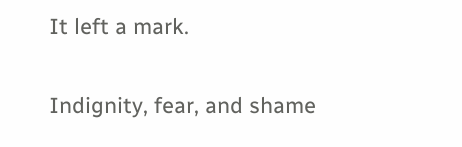It left a mark.

Indignity, fear, and shame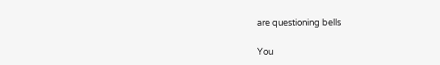are questioning bells

You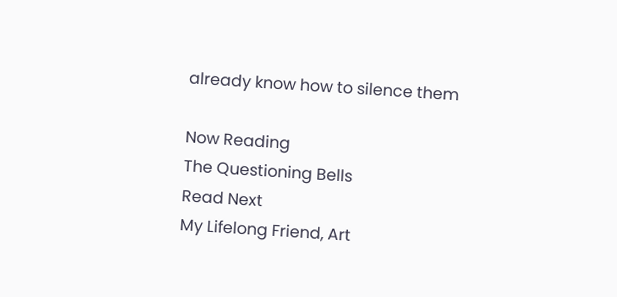already know how to silence them

Now Reading
The Questioning Bells
Read Next
My Lifelong Friend, Art